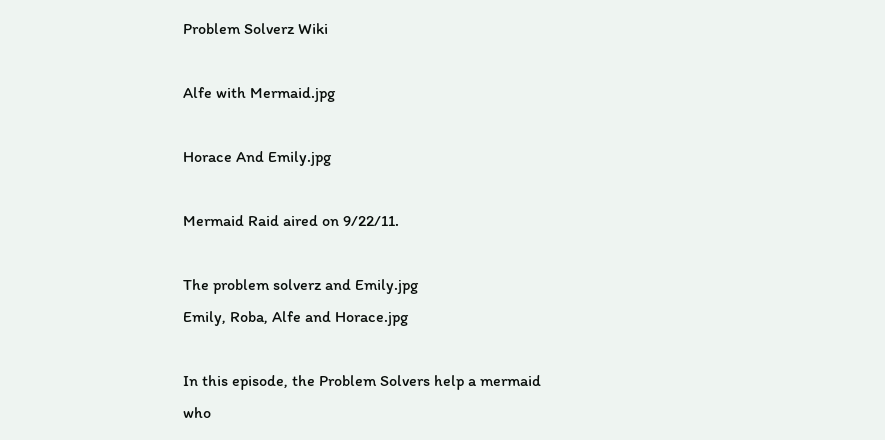Problem Solverz Wiki

Alfe with Mermaid.jpg

Horace And Emily.jpg

Mermaid Raid aired on 9/22/11.

The problem solverz and Emily.jpg
Emily, Roba, Alfe and Horace.jpg

In this episode, the Problem Solvers help a mermaid who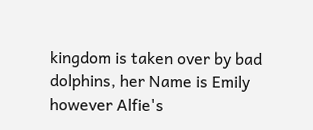kingdom is taken over by bad dolphins, her Name is Emily however Alfie's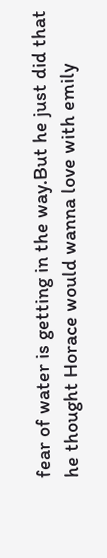fear of water is getting in the way.But he just did that he thought Horace would wanna love with emily